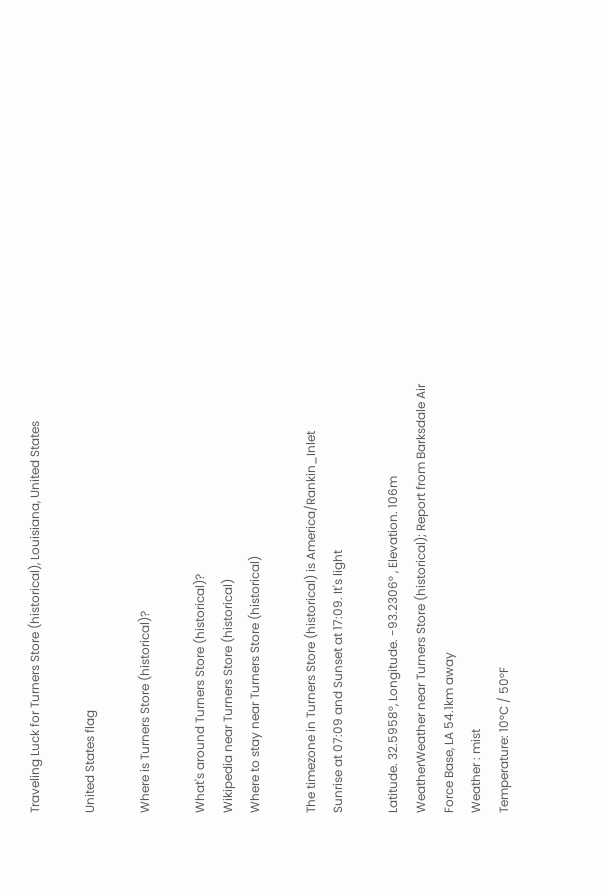Traveling Luck for Turners Store (historical), Louisiana, United States

United States flag

Where is Turners Store (historical)?

What's around Turners Store (historical)?
Wikipedia near Turners Store (historical)
Where to stay near Turners Store (historical)

The timezone in Turners Store (historical) is America/Rankin_Inlet
Sunrise at 07:09 and Sunset at 17:09. It's light

Latitude. 32.5958°, Longitude. -93.2306° , Elevation. 106m
WeatherWeather near Turners Store (historical); Report from Barksdale Air Force Base, LA 54.1km away
Weather : mist
Temperature: 10°C / 50°F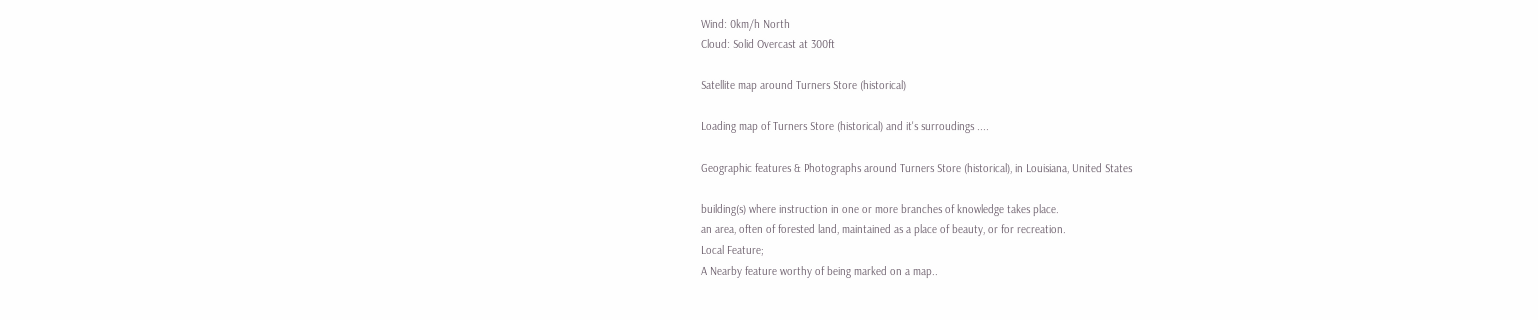Wind: 0km/h North
Cloud: Solid Overcast at 300ft

Satellite map around Turners Store (historical)

Loading map of Turners Store (historical) and it's surroudings ....

Geographic features & Photographs around Turners Store (historical), in Louisiana, United States

building(s) where instruction in one or more branches of knowledge takes place.
an area, often of forested land, maintained as a place of beauty, or for recreation.
Local Feature;
A Nearby feature worthy of being marked on a map..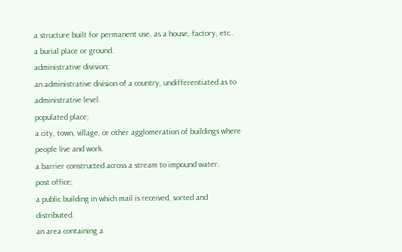a structure built for permanent use, as a house, factory, etc..
a burial place or ground.
administrative division;
an administrative division of a country, undifferentiated as to administrative level.
populated place;
a city, town, village, or other agglomeration of buildings where people live and work.
a barrier constructed across a stream to impound water.
post office;
a public building in which mail is received, sorted and distributed.
an area containing a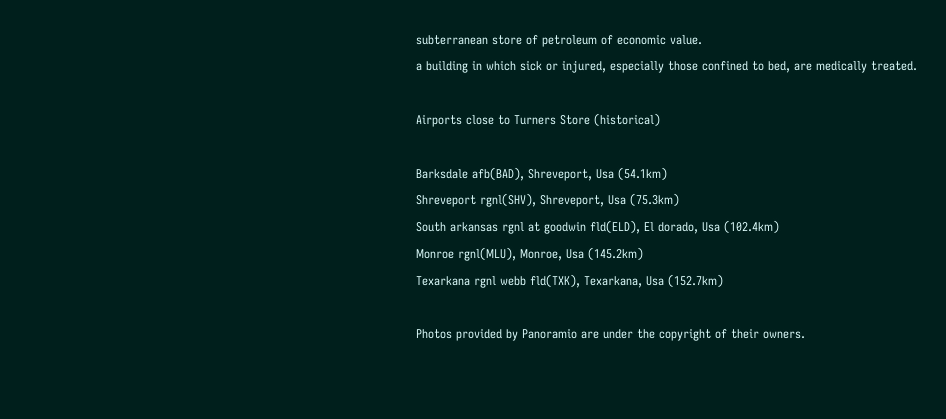subterranean store of petroleum of economic value.
a building in which sick or injured, especially those confined to bed, are medically treated.

Airports close to Turners Store (historical)

Barksdale afb(BAD), Shreveport, Usa (54.1km)
Shreveport rgnl(SHV), Shreveport, Usa (75.3km)
South arkansas rgnl at goodwin fld(ELD), El dorado, Usa (102.4km)
Monroe rgnl(MLU), Monroe, Usa (145.2km)
Texarkana rgnl webb fld(TXK), Texarkana, Usa (152.7km)

Photos provided by Panoramio are under the copyright of their owners.